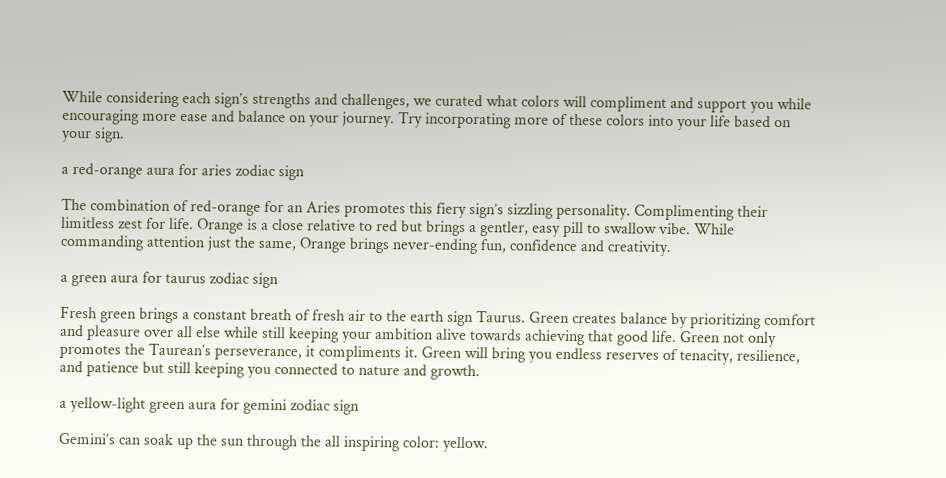While considering each sign’s strengths and challenges, we curated what colors will compliment and support you while encouraging more ease and balance on your journey. Try incorporating more of these colors into your life based on your sign.

a red-orange aura for aries zodiac sign

The combination of red-orange for an Aries promotes this fiery sign’s sizzling personality. Complimenting their limitless zest for life. Orange is a close relative to red but brings a gentler, easy pill to swallow vibe. While commanding attention just the same, Orange brings never-ending fun, confidence and creativity.

a green aura for taurus zodiac sign

Fresh green brings a constant breath of fresh air to the earth sign Taurus. Green creates balance by prioritizing comfort and pleasure over all else while still keeping your ambition alive towards achieving that good life. Green not only promotes the Taurean’s perseverance, it compliments it. Green will bring you endless reserves of tenacity, resilience, and patience but still keeping you connected to nature and growth.

a yellow-light green aura for gemini zodiac sign

Gemini’s can soak up the sun through the all inspiring color: yellow.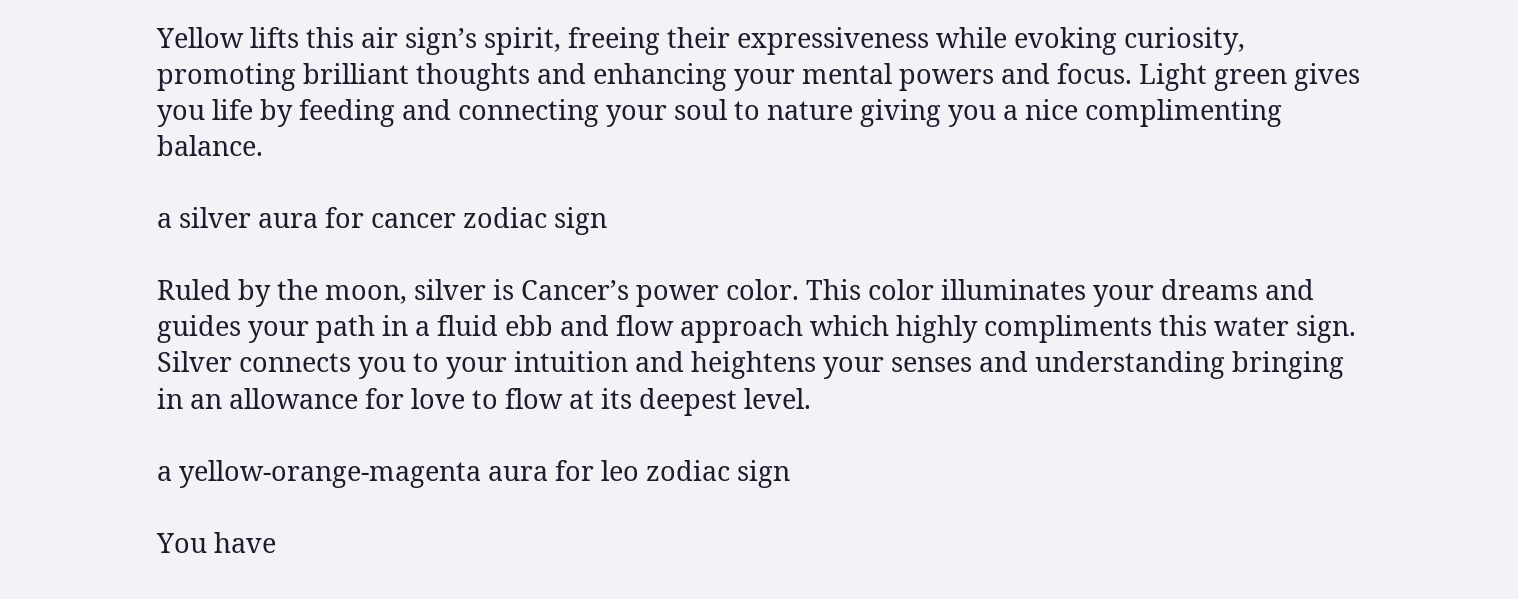Yellow lifts this air sign’s spirit, freeing their expressiveness while evoking curiosity, promoting brilliant thoughts and enhancing your mental powers and focus. Light green gives you life by feeding and connecting your soul to nature giving you a nice complimenting balance.

a silver aura for cancer zodiac sign

Ruled by the moon, silver is Cancer’s power color. This color illuminates your dreams and guides your path in a fluid ebb and flow approach which highly compliments this water sign. Silver connects you to your intuition and heightens your senses and understanding bringing in an allowance for love to flow at its deepest level.

a yellow-orange-magenta aura for leo zodiac sign

You have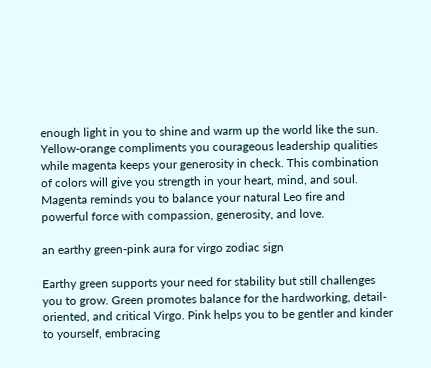enough light in you to shine and warm up the world like the sun. Yellow-orange compliments you courageous leadership qualities while magenta keeps your generosity in check. This combination of colors will give you strength in your heart, mind, and soul. Magenta reminds you to balance your natural Leo fire and powerful force with compassion, generosity, and love.

an earthy green-pink aura for virgo zodiac sign

Earthy green supports your need for stability but still challenges you to grow. Green promotes balance for the hardworking, detail-oriented, and critical Virgo. Pink helps you to be gentler and kinder to yourself, embracing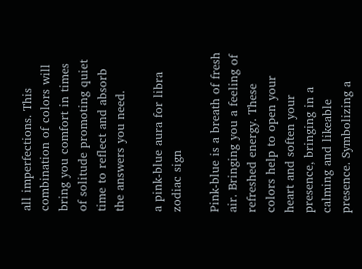all imperfections. This combination of colors will bring you comfort in times of solitude promoting quiet time to reflect and absorb the answers you need.

a pink-blue aura for libra zodiac sign

Pink-blue is a breath of fresh air. Bringing you a feeling of refreshed energy. These colors help to open your heart and soften your presence, bringing in a calming and likeable presence. Symbolizing a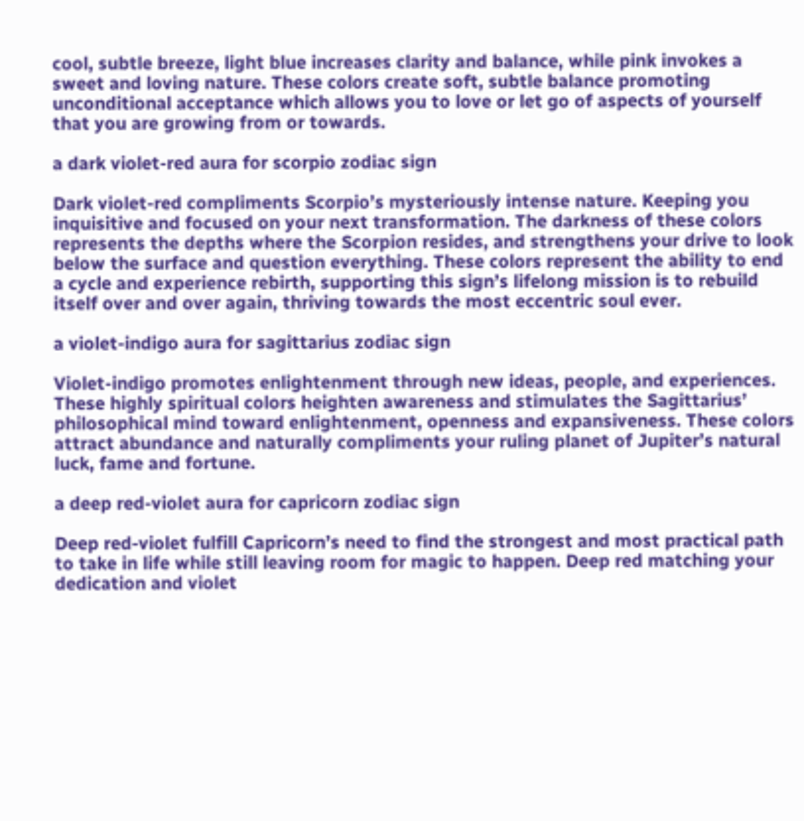cool, subtle breeze, light blue increases clarity and balance, while pink invokes a sweet and loving nature. These colors create soft, subtle balance promoting unconditional acceptance which allows you to love or let go of aspects of yourself that you are growing from or towards.

a dark violet-red aura for scorpio zodiac sign

Dark violet-red compliments Scorpio’s mysteriously intense nature. Keeping you inquisitive and focused on your next transformation. The darkness of these colors represents the depths where the Scorpion resides, and strengthens your drive to look below the surface and question everything. These colors represent the ability to end a cycle and experience rebirth, supporting this sign’s lifelong mission is to rebuild itself over and over again, thriving towards the most eccentric soul ever.

a violet-indigo aura for sagittarius zodiac sign

Violet-indigo promotes enlightenment through new ideas, people, and experiences. These highly spiritual colors heighten awareness and stimulates the Sagittarius’ philosophical mind toward enlightenment, openness and expansiveness. These colors attract abundance and naturally compliments your ruling planet of Jupiter’s natural luck, fame and fortune.

a deep red-violet aura for capricorn zodiac sign

Deep red-violet fulfill Capricorn’s need to find the strongest and most practical path to take in life while still leaving room for magic to happen. Deep red matching your dedication and violet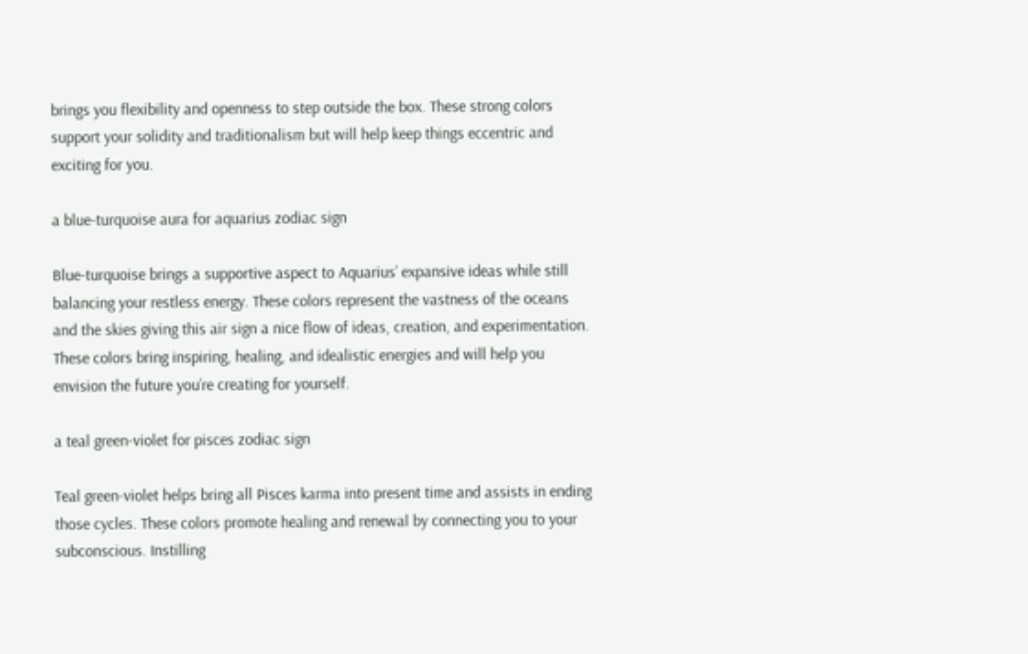brings you flexibility and openness to step outside the box. These strong colors support your solidity and traditionalism but will help keep things eccentric and exciting for you.

a blue-turquoise aura for aquarius zodiac sign

Blue-turquoise brings a supportive aspect to Aquarius’ expansive ideas while still balancing your restless energy. These colors represent the vastness of the oceans and the skies giving this air sign a nice flow of ideas, creation, and experimentation. These colors bring inspiring, healing, and idealistic energies and will help you envision the future you’re creating for yourself.

a teal green-violet for pisces zodiac sign

Teal green-violet helps bring all Pisces karma into present time and assists in ending those cycles. These colors promote healing and renewal by connecting you to your subconscious. Instilling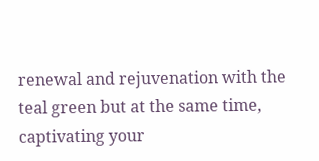renewal and rejuvenation with the teal green but at the same time, captivating your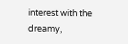interest with the dreamy,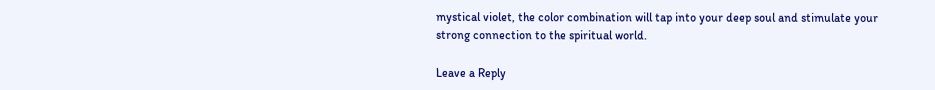mystical violet, the color combination will tap into your deep soul and stimulate your strong connection to the spiritual world.

Leave a Reply